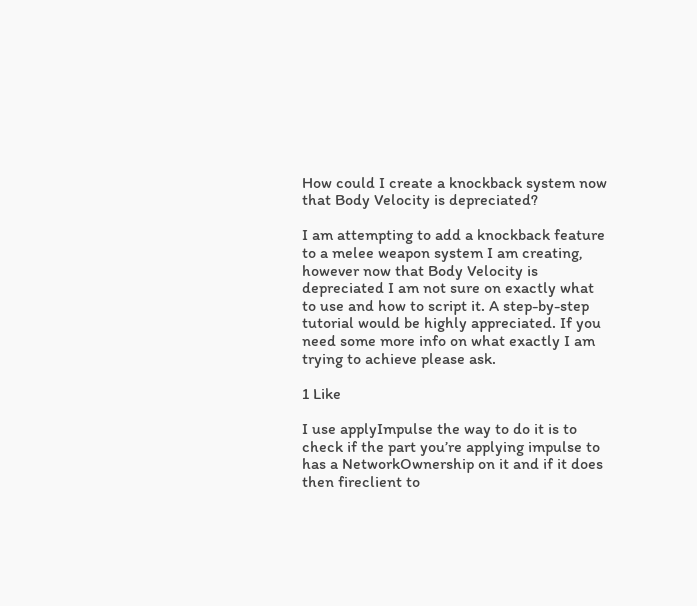How could I create a knockback system now that Body Velocity is depreciated?

I am attempting to add a knockback feature to a melee weapon system I am creating, however now that Body Velocity is depreciated I am not sure on exactly what to use and how to script it. A step-by-step tutorial would be highly appreciated. If you need some more info on what exactly I am trying to achieve please ask.

1 Like

I use applyImpulse the way to do it is to check if the part you’re applying impulse to has a NetworkOwnership on it and if it does then fireclient to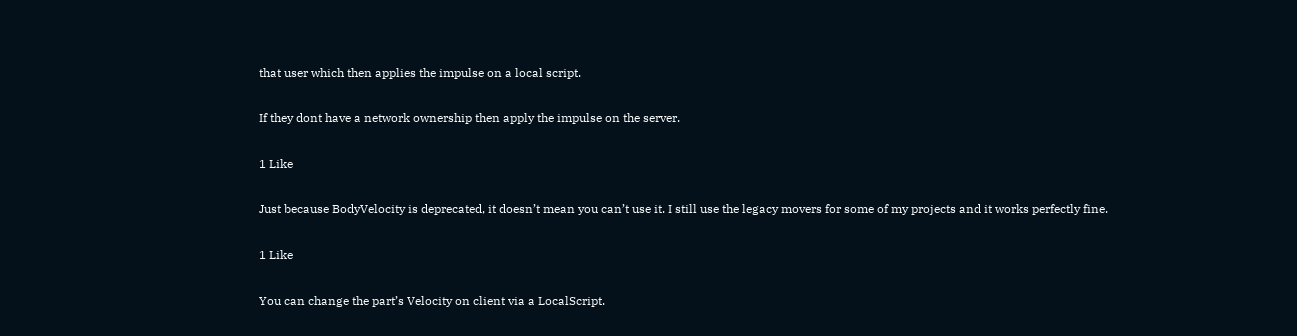that user which then applies the impulse on a local script.

If they dont have a network ownership then apply the impulse on the server.

1 Like

Just because BodyVelocity is deprecated, it doesn’t mean you can’t use it. I still use the legacy movers for some of my projects and it works perfectly fine.

1 Like

You can change the part’s Velocity on client via a LocalScript.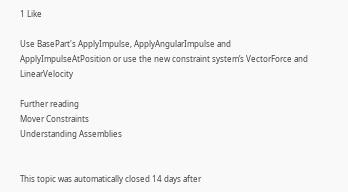1 Like

Use BasePart's ApplyImpulse, ApplyAngularImpulse and ApplyImpulseAtPosition or use the new constraint system’s VectorForce and LinearVelocity

Further reading
Mover Constraints
Understanding Assemblies


This topic was automatically closed 14 days after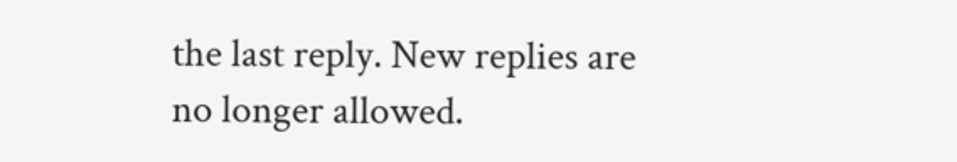the last reply. New replies are no longer allowed.